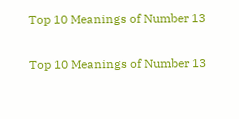Top 10 Meanings of Number 13

Top 10 Meanings of Number 13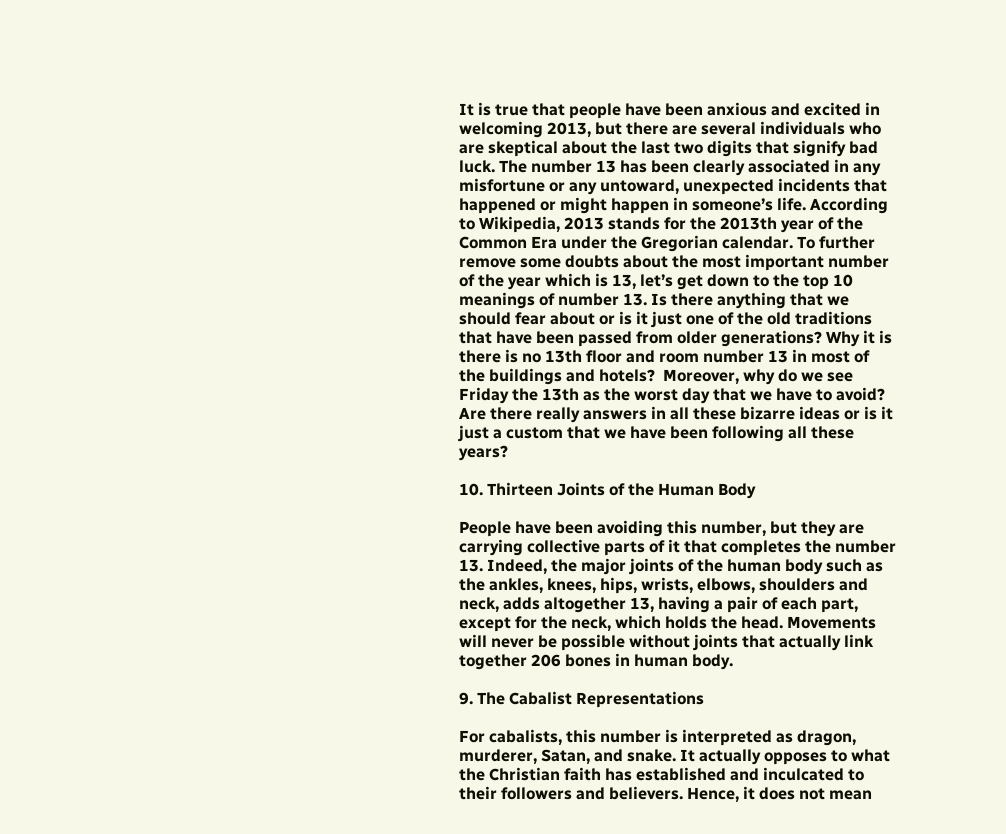It is true that people have been anxious and excited in welcoming 2013, but there are several individuals who are skeptical about the last two digits that signify bad luck. The number 13 has been clearly associated in any misfortune or any untoward, unexpected incidents that happened or might happen in someone’s life. According to Wikipedia, 2013 stands for the 2013th year of the Common Era under the Gregorian calendar. To further remove some doubts about the most important number of the year which is 13, let’s get down to the top 10 meanings of number 13. Is there anything that we should fear about or is it just one of the old traditions that have been passed from older generations? Why it is there is no 13th floor and room number 13 in most of the buildings and hotels?  Moreover, why do we see Friday the 13th as the worst day that we have to avoid? Are there really answers in all these bizarre ideas or is it just a custom that we have been following all these years?

10. Thirteen Joints of the Human Body

People have been avoiding this number, but they are carrying collective parts of it that completes the number 13. Indeed, the major joints of the human body such as the ankles, knees, hips, wrists, elbows, shoulders and neck, adds altogether 13, having a pair of each part, except for the neck, which holds the head. Movements will never be possible without joints that actually link together 206 bones in human body.

9. The Cabalist Representations

For cabalists, this number is interpreted as dragon, murderer, Satan, and snake. It actually opposes to what the Christian faith has established and inculcated to their followers and believers. Hence, it does not mean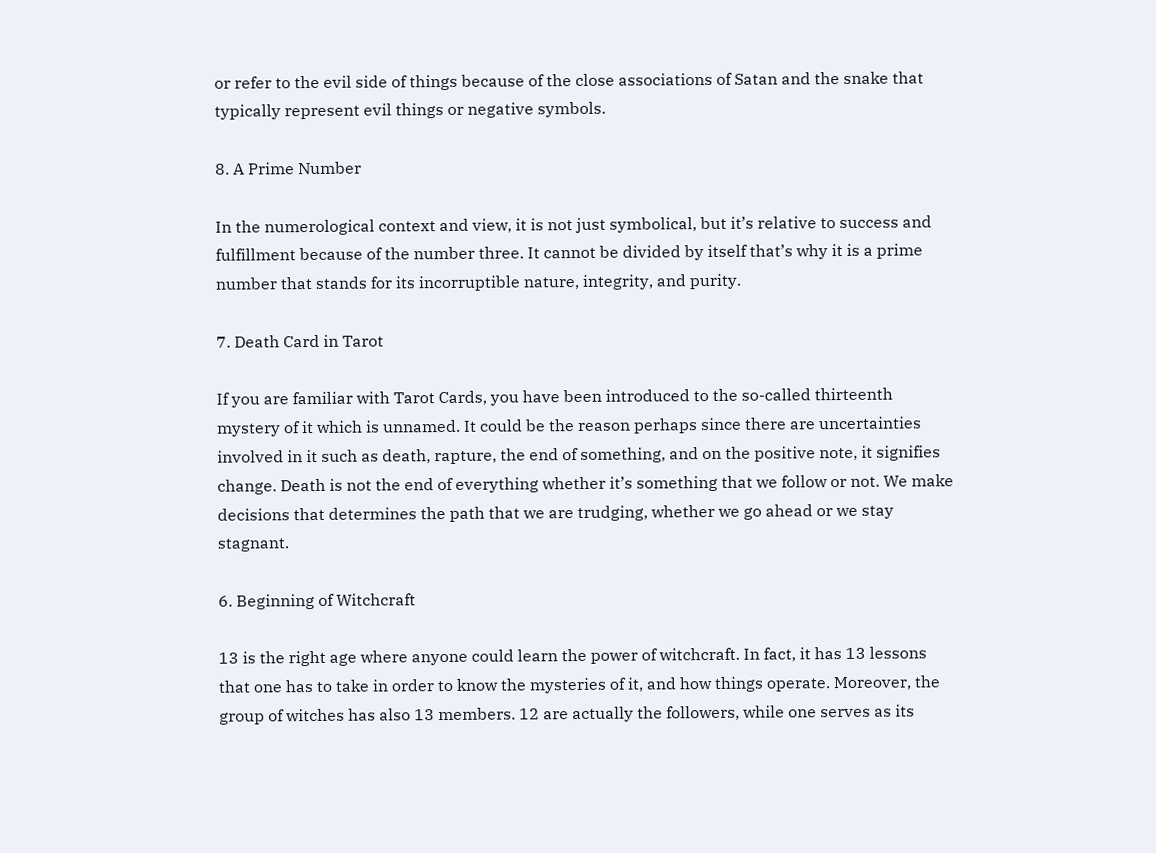or refer to the evil side of things because of the close associations of Satan and the snake that typically represent evil things or negative symbols.

8. A Prime Number

In the numerological context and view, it is not just symbolical, but it’s relative to success and fulfillment because of the number three. It cannot be divided by itself that’s why it is a prime number that stands for its incorruptible nature, integrity, and purity.

7. Death Card in Tarot

If you are familiar with Tarot Cards, you have been introduced to the so-called thirteenth mystery of it which is unnamed. It could be the reason perhaps since there are uncertainties involved in it such as death, rapture, the end of something, and on the positive note, it signifies change. Death is not the end of everything whether it’s something that we follow or not. We make decisions that determines the path that we are trudging, whether we go ahead or we stay stagnant.

6. Beginning of Witchcraft

13 is the right age where anyone could learn the power of witchcraft. In fact, it has 13 lessons that one has to take in order to know the mysteries of it, and how things operate. Moreover, the group of witches has also 13 members. 12 are actually the followers, while one serves as its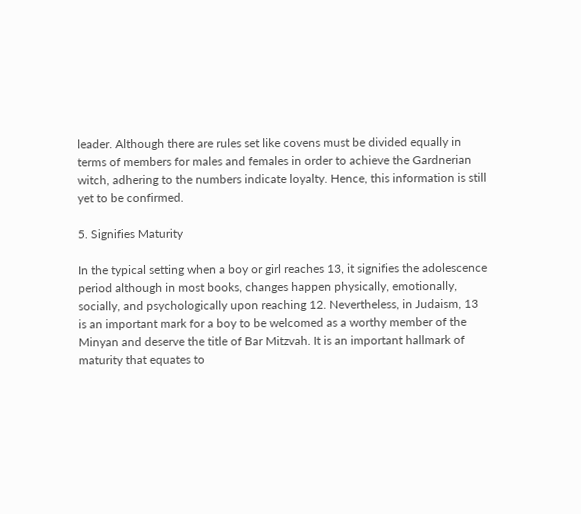leader. Although there are rules set like covens must be divided equally in terms of members for males and females in order to achieve the Gardnerian witch, adhering to the numbers indicate loyalty. Hence, this information is still yet to be confirmed.

5. Signifies Maturity

In the typical setting when a boy or girl reaches 13, it signifies the adolescence period although in most books, changes happen physically, emotionally, socially, and psychologically upon reaching 12. Nevertheless, in Judaism, 13 is an important mark for a boy to be welcomed as a worthy member of the Minyan and deserve the title of Bar Mitzvah. It is an important hallmark of maturity that equates to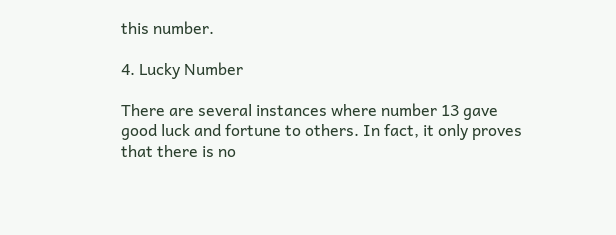this number.

4. Lucky Number

There are several instances where number 13 gave good luck and fortune to others. In fact, it only proves that there is no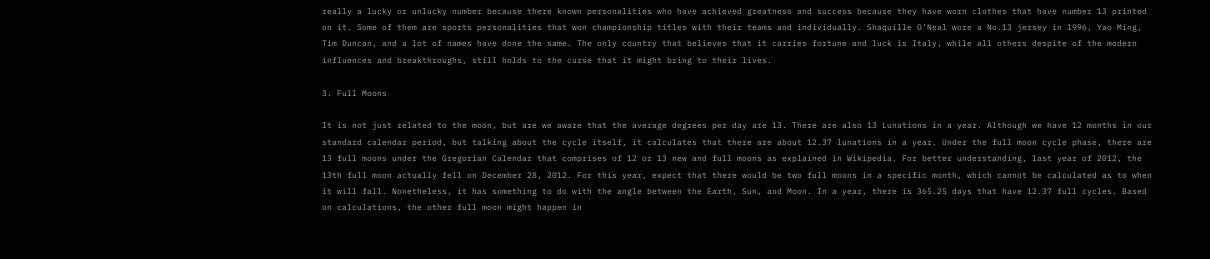really a lucky or unlucky number because there known personalities who have achieved greatness and success because they have worn clothes that have number 13 printed on it. Some of them are sports personalities that won championship titles with their teams and individually. Shaquille O’Neal wore a No.13 jersey in 1996, Yao Ming, Tim Duncan, and a lot of names have done the same. The only country that believes that it carries fortune and luck is Italy, while all others despite of the modern influences and breakthroughs, still holds to the curse that it might bring to their lives.

3. Full Moons

It is not just related to the moon, but are we aware that the average degrees per day are 13. There are also 13 Lunations in a year. Although we have 12 months in our standard calendar period, but talking about the cycle itself, it calculates that there are about 12.37 lunations in a year. Under the full moon cycle phase, there are 13 full moons under the Gregorian Calendar that comprises of 12 or 13 new and full moons as explained in Wikipedia. For better understanding, last year of 2012, the 13th full moon actually fell on December 28, 2012. For this year, expect that there would be two full moons in a specific month, which cannot be calculated as to when it will fall. Nonetheless, it has something to do with the angle between the Earth, Sun, and Moon. In a year, there is 365.25 days that have 12.37 full cycles. Based on calculations, the other full moon might happen in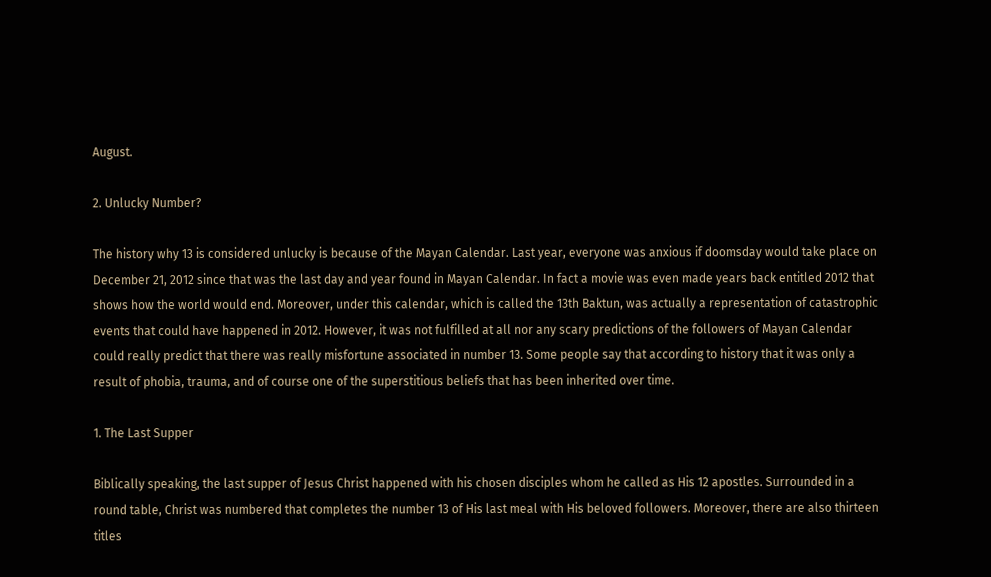August.

2. Unlucky Number?

The history why 13 is considered unlucky is because of the Mayan Calendar. Last year, everyone was anxious if doomsday would take place on December 21, 2012 since that was the last day and year found in Mayan Calendar. In fact a movie was even made years back entitled 2012 that shows how the world would end. Moreover, under this calendar, which is called the 13th Baktun, was actually a representation of catastrophic events that could have happened in 2012. However, it was not fulfilled at all nor any scary predictions of the followers of Mayan Calendar could really predict that there was really misfortune associated in number 13. Some people say that according to history that it was only a result of phobia, trauma, and of course one of the superstitious beliefs that has been inherited over time.

1. The Last Supper

Biblically speaking, the last supper of Jesus Christ happened with his chosen disciples whom he called as His 12 apostles. Surrounded in a round table, Christ was numbered that completes the number 13 of His last meal with His beloved followers. Moreover, there are also thirteen titles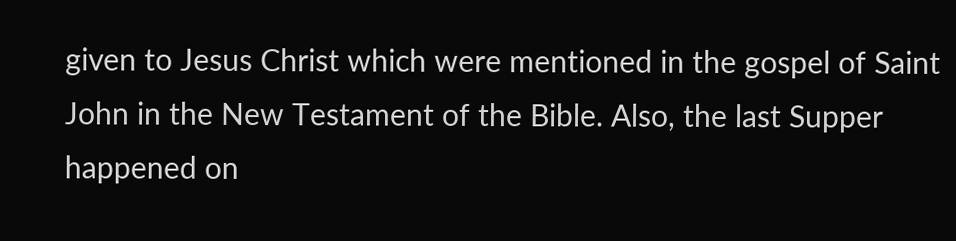given to Jesus Christ which were mentioned in the gospel of Saint John in the New Testament of the Bible. Also, the last Supper happened on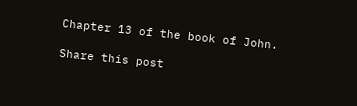Chapter 13 of the book of John.

Share this post